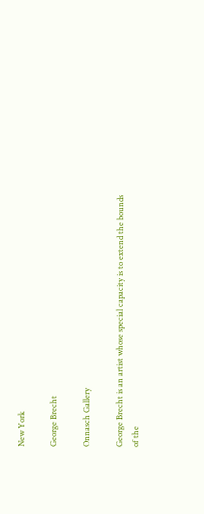New York

George Brecht

Onnasch Gallery

George Brecht is an artist whose special capacity is to extend the bounds of the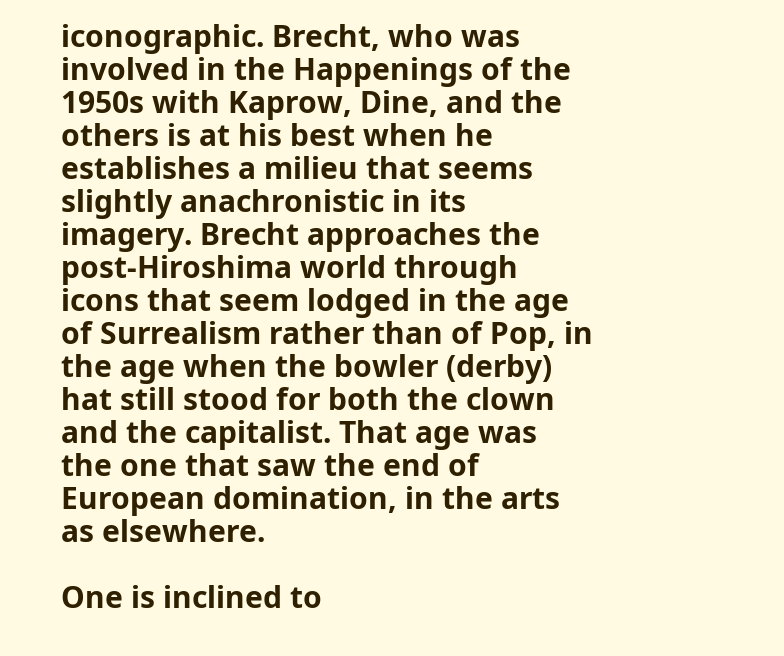iconographic. Brecht, who was involved in the Happenings of the 1950s with Kaprow, Dine, and the others is at his best when he establishes a milieu that seems slightly anachronistic in its imagery. Brecht approaches the post-Hiroshima world through icons that seem lodged in the age of Surrealism rather than of Pop, in the age when the bowler (derby) hat still stood for both the clown and the capitalist. That age was the one that saw the end of European domination, in the arts as elsewhere.

One is inclined to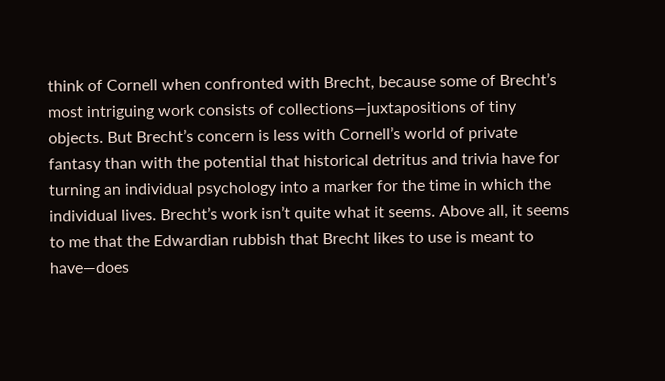think of Cornell when confronted with Brecht, because some of Brecht’s most intriguing work consists of collections—juxtapositions of tiny objects. But Brecht’s concern is less with Cornell’s world of private fantasy than with the potential that historical detritus and trivia have for turning an individual psychology into a marker for the time in which the individual lives. Brecht’s work isn’t quite what it seems. Above all, it seems to me that the Edwardian rubbish that Brecht likes to use is meant to have—does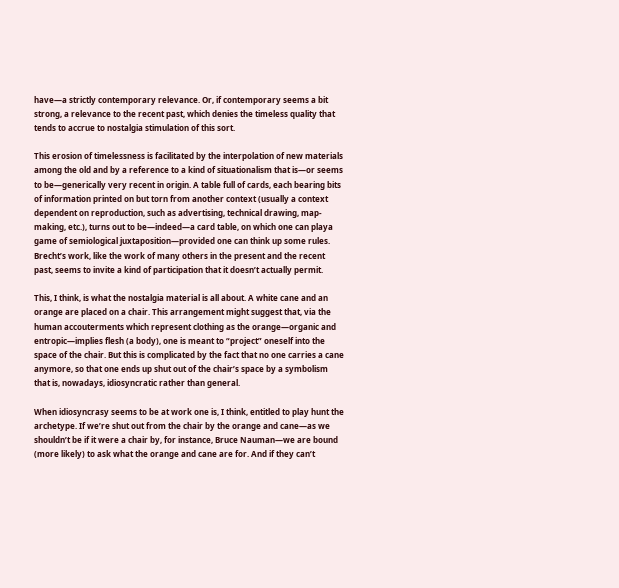have—a strictly contemporary relevance. Or, if contemporary seems a bit strong, a relevance to the recent past, which denies the timeless quality that tends to accrue to nostalgia stimulation of this sort.

This erosion of timelessness is facilitated by the interpolation of new materials among the old and by a reference to a kind of situationalism that is—or seems to be—generically very recent in origin. A table full of cards, each bearing bits of information printed on but torn from another context (usually a context dependent on reproduction, such as advertising, technical drawing, map-making, etc.), turns out to be—indeed—a card table, on which one can playa game of semiological juxtaposition—provided one can think up some rules. Brecht’s work, like the work of many others in the present and the recent past, seems to invite a kind of participation that it doesn’t actually permit.

This, I think, is what the nostalgia material is all about. A white cane and an orange are placed on a chair. This arrangement might suggest that, via the human accouterments which represent clothing as the orange—organic and entropic—implies flesh (a body), one is meant to “project” oneself into the space of the chair. But this is complicated by the fact that no one carries a cane anymore, so that one ends up shut out of the chair’s space by a symbolism that is, nowadays, idiosyncratic rather than general.

When idiosyncrasy seems to be at work one is, I think, entitled to play hunt the archetype. If we’re shut out from the chair by the orange and cane—as we shouldn’t be if it were a chair by, for instance, Bruce Nauman—we are bound (more likely) to ask what the orange and cane are for. And if they can’t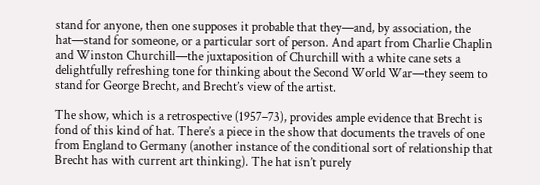stand for anyone, then one supposes it probable that they—and, by association, the hat—stand for someone, or a particular sort of person. And apart from Charlie Chaplin and Winston Churchill—the juxtaposition of Churchill with a white cane sets a delightfully refreshing tone for thinking about the Second World War—they seem to stand for George Brecht, and Brecht’s view of the artist.

The show, which is a retrospective (1957–73), provides ample evidence that Brecht is fond of this kind of hat. There’s a piece in the show that documents the travels of one from England to Germany (another instance of the conditional sort of relationship that Brecht has with current art thinking). The hat isn’t purely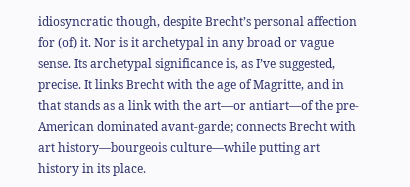idiosyncratic though, despite Brecht’s personal affection for (of) it. Nor is it archetypal in any broad or vague sense. Its archetypal significance is, as I’ve suggested, precise. It links Brecht with the age of Magritte, and in that stands as a link with the art—or antiart—of the pre-American dominated avant-garde; connects Brecht with art history—bourgeois culture—while putting art history in its place.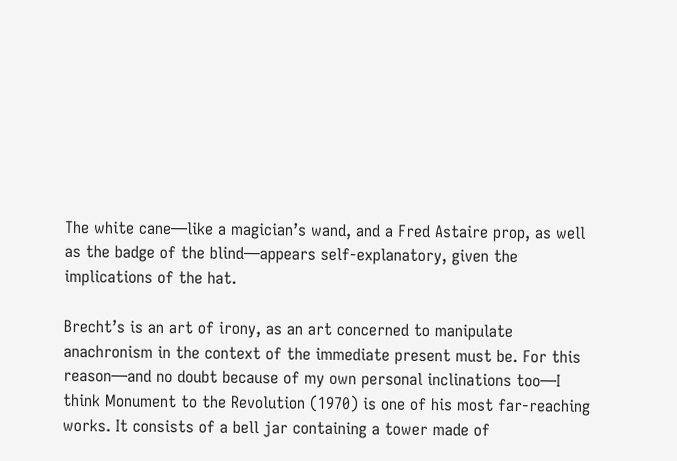The white cane—like a magician’s wand, and a Fred Astaire prop, as well as the badge of the blind—appears self-explanatory, given the implications of the hat.

Brecht’s is an art of irony, as an art concerned to manipulate anachronism in the context of the immediate present must be. For this reason—and no doubt because of my own personal inclinations too—I think Monument to the Revolution (1970) is one of his most far-reaching works. It consists of a bell jar containing a tower made of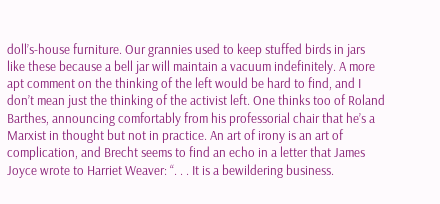doll’s-house furniture. Our grannies used to keep stuffed birds in jars like these because a bell jar will maintain a vacuum indefinitely. A more apt comment on the thinking of the left would be hard to find, and I don’t mean just the thinking of the activist left. One thinks too of Roland Barthes, announcing comfortably from his professorial chair that he’s a Marxist in thought but not in practice. An art of irony is an art of complication, and Brecht seems to find an echo in a letter that James Joyce wrote to Harriet Weaver: “. . . It is a bewildering business.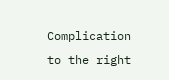Complication to the right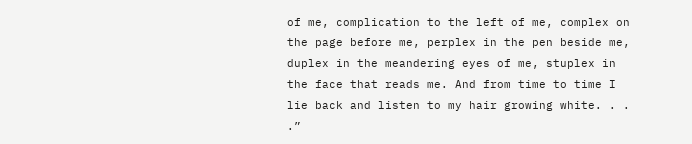of me, complication to the left of me, complex on the page before me, perplex in the pen beside me, duplex in the meandering eyes of me, stuplex in the face that reads me. And from time to time I lie back and listen to my hair growing white. . . .”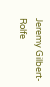Jeremy Gilbert-Rolfe